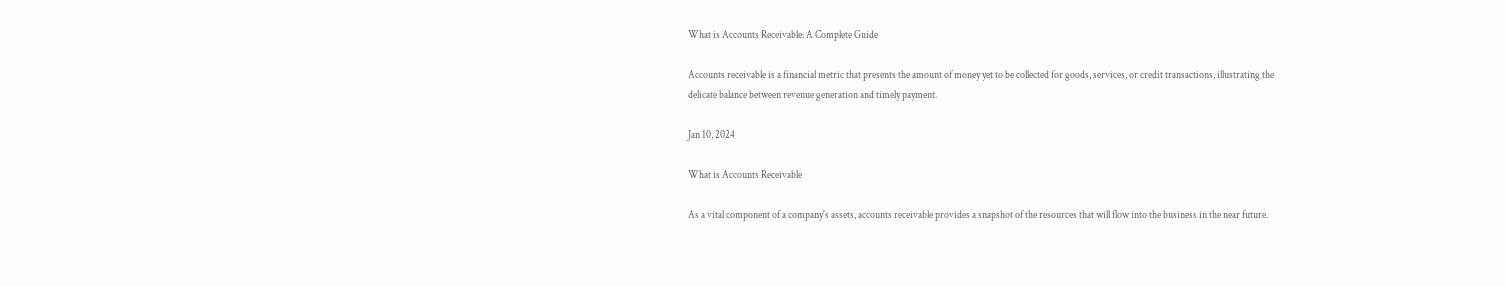What is Accounts Receivable: A Complete Guide

Accounts receivable is a financial metric that presents the amount of money yet to be collected for goods, services, or credit transactions, illustrating the delicate balance between revenue generation and timely payment.

Jan 10, 2024

What is Accounts Receivable

As a vital component of a company's assets, accounts receivable provides a snapshot of the resources that will flow into the business in the near future.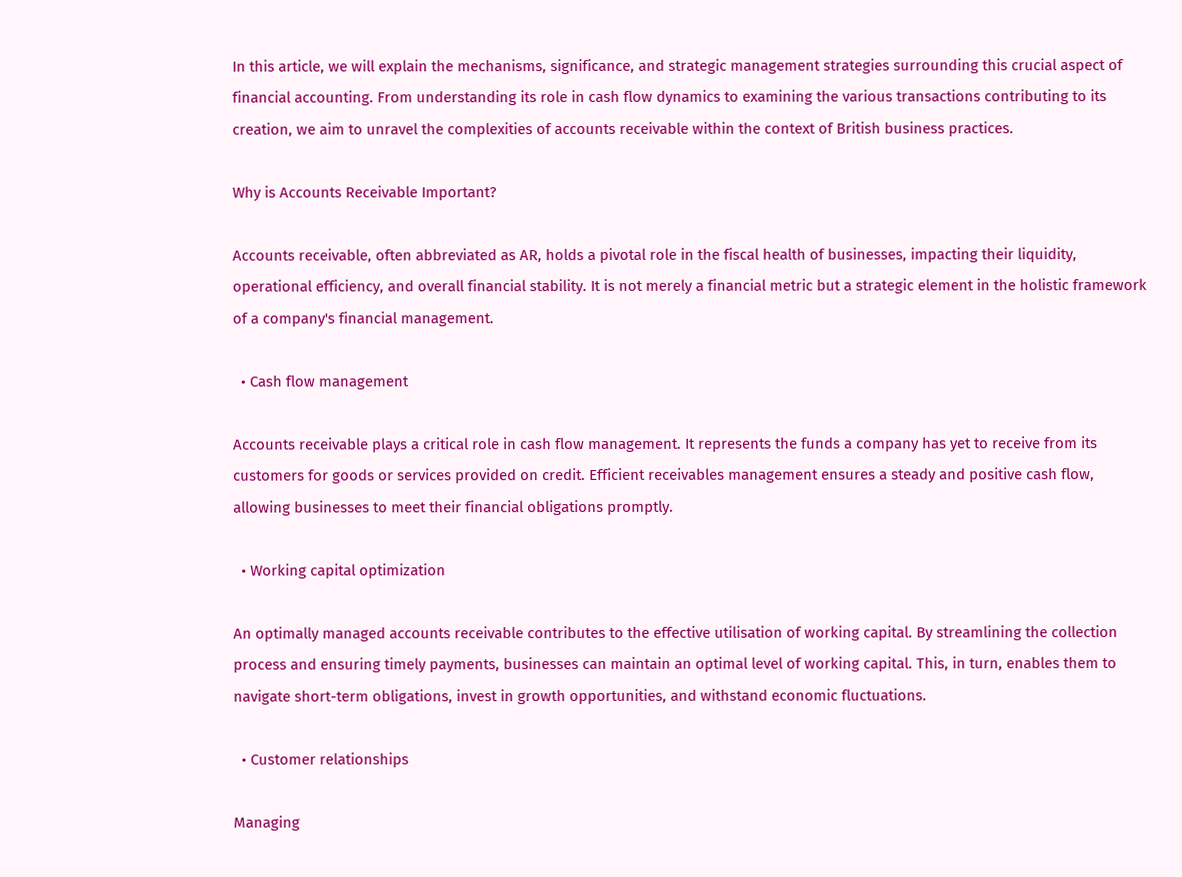In this article, we will explain the mechanisms, significance, and strategic management strategies surrounding this crucial aspect of financial accounting. From understanding its role in cash flow dynamics to examining the various transactions contributing to its creation, we aim to unravel the complexities of accounts receivable within the context of British business practices.

Why is Accounts Receivable Important?

Accounts receivable, often abbreviated as AR, holds a pivotal role in the fiscal health of businesses, impacting their liquidity, operational efficiency, and overall financial stability. It is not merely a financial metric but a strategic element in the holistic framework of a company's financial management.

  • Cash flow management

Accounts receivable plays a critical role in cash flow management. It represents the funds a company has yet to receive from its customers for goods or services provided on credit. Efficient receivables management ensures a steady and positive cash flow, allowing businesses to meet their financial obligations promptly.

  • Working capital optimization

An optimally managed accounts receivable contributes to the effective utilisation of working capital. By streamlining the collection process and ensuring timely payments, businesses can maintain an optimal level of working capital. This, in turn, enables them to navigate short-term obligations, invest in growth opportunities, and withstand economic fluctuations.

  • Customer relationships

Managing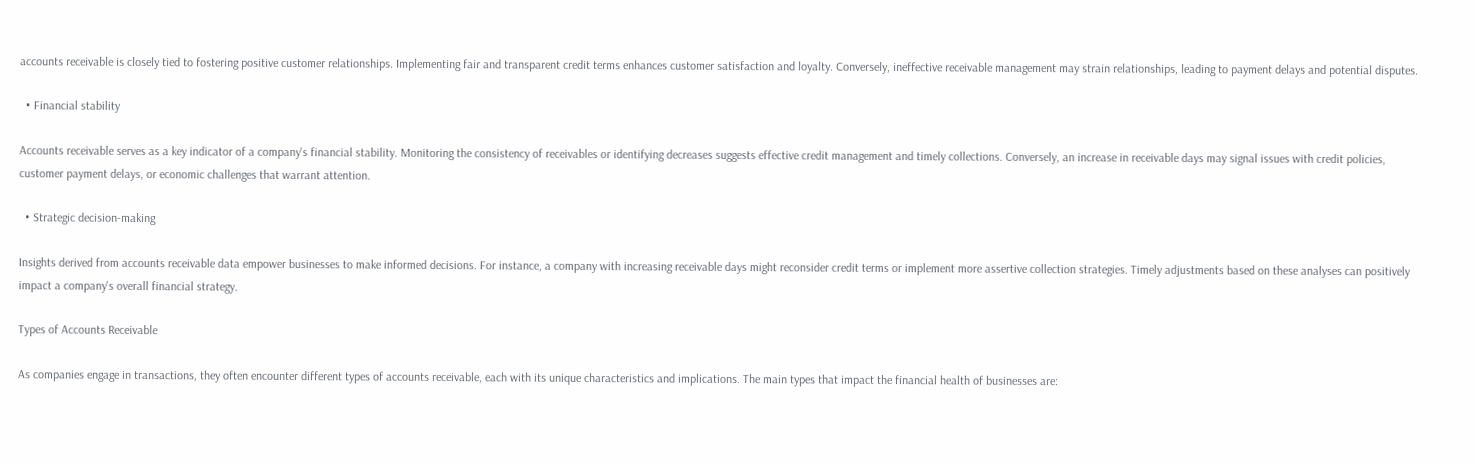accounts receivable is closely tied to fostering positive customer relationships. Implementing fair and transparent credit terms enhances customer satisfaction and loyalty. Conversely, ineffective receivable management may strain relationships, leading to payment delays and potential disputes.

  • Financial stability

Accounts receivable serves as a key indicator of a company's financial stability. Monitoring the consistency of receivables or identifying decreases suggests effective credit management and timely collections. Conversely, an increase in receivable days may signal issues with credit policies, customer payment delays, or economic challenges that warrant attention.

  • Strategic decision-making

Insights derived from accounts receivable data empower businesses to make informed decisions. For instance, a company with increasing receivable days might reconsider credit terms or implement more assertive collection strategies. Timely adjustments based on these analyses can positively impact a company's overall financial strategy.

Types of Accounts Receivable

As companies engage in transactions, they often encounter different types of accounts receivable, each with its unique characteristics and implications. The main types that impact the financial health of businesses are: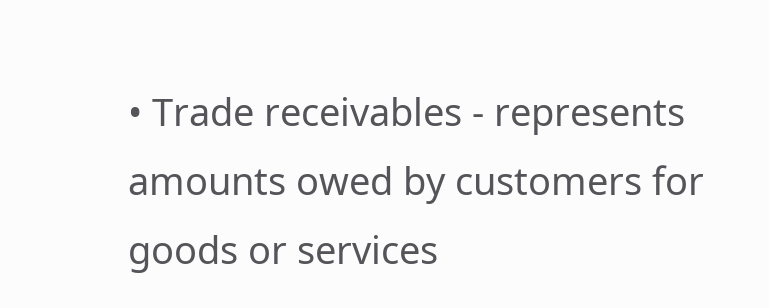• Trade receivables - represents amounts owed by customers for goods or services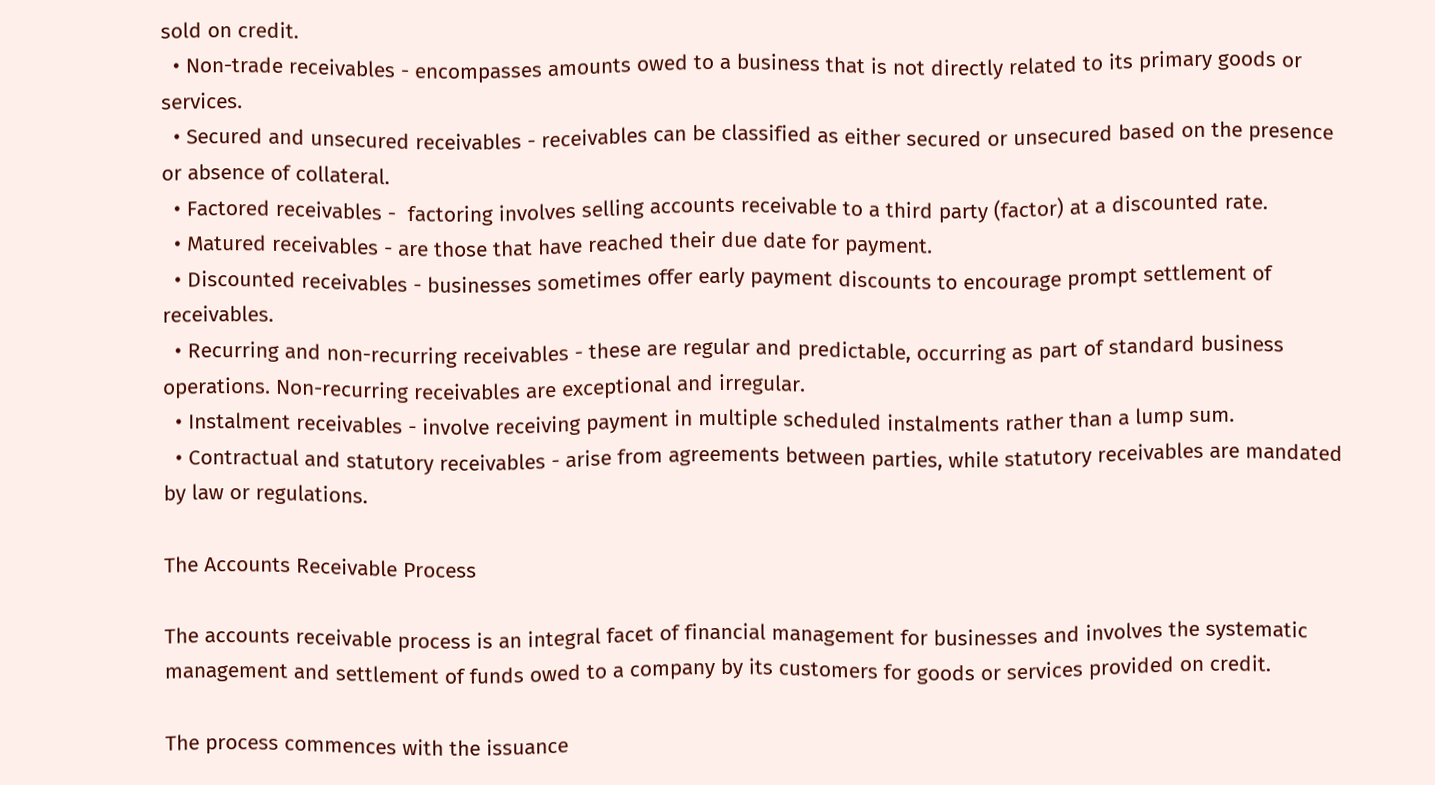sold on credit.
  • Non-trade receivables - encompasses amounts owed to a business that is not directly related to its primary goods or services.
  • Secured and unsecured receivables - receivables can be classified as either secured or unsecured based on the presence or absence of collateral.
  • Factored receivables -  factoring involves selling accounts receivable to a third party (factor) at a discounted rate.
  • Matured receivables - are those that have reached their due date for payment.
  • Discounted receivables - businesses sometimes offer early payment discounts to encourage prompt settlement of receivables.
  • Recurring and non-recurring receivables - these are regular and predictable, occurring as part of standard business operations. Non-recurring receivables are exceptional and irregular.
  • Instalment receivables - involve receiving payment in multiple scheduled instalments rather than a lump sum.
  • Contractual and statutory receivables - arise from agreements between parties, while statutory receivables are mandated by law or regulations.

The Accounts Receivable Process

The accounts receivable process is an integral facet of financial management for businesses and involves the systematic management and settlement of funds owed to a company by its customers for goods or services provided on credit.

The process commences with the issuance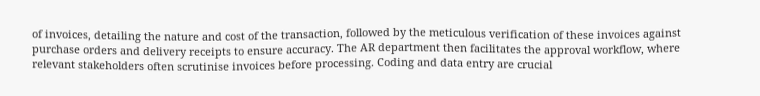of invoices, detailing the nature and cost of the transaction, followed by the meticulous verification of these invoices against purchase orders and delivery receipts to ensure accuracy. The AR department then facilitates the approval workflow, where relevant stakeholders often scrutinise invoices before processing. Coding and data entry are crucial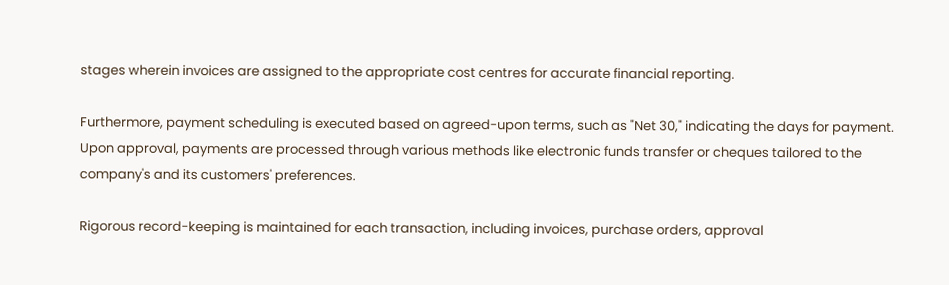stages wherein invoices are assigned to the appropriate cost centres for accurate financial reporting.

Furthermore, payment scheduling is executed based on agreed-upon terms, such as "Net 30," indicating the days for payment. Upon approval, payments are processed through various methods like electronic funds transfer or cheques tailored to the company's and its customers' preferences.

Rigorous record-keeping is maintained for each transaction, including invoices, purchase orders, approval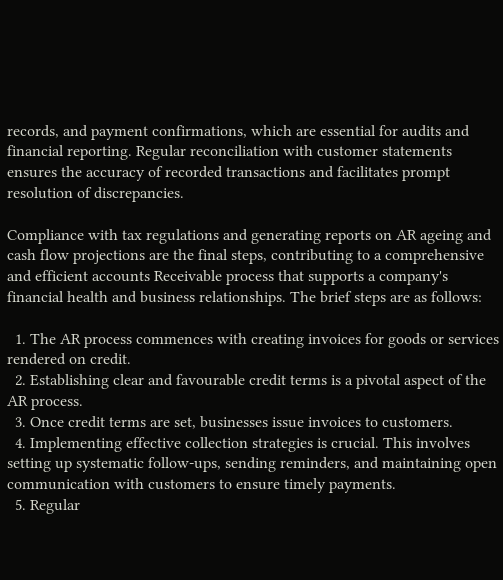records, and payment confirmations, which are essential for audits and financial reporting. Regular reconciliation with customer statements ensures the accuracy of recorded transactions and facilitates prompt resolution of discrepancies.

Compliance with tax regulations and generating reports on AR ageing and cash flow projections are the final steps, contributing to a comprehensive and efficient accounts Receivable process that supports a company's financial health and business relationships. The brief steps are as follows:

  1. The AR process commences with creating invoices for goods or services rendered on credit.
  2. Establishing clear and favourable credit terms is a pivotal aspect of the AR process.
  3. Once credit terms are set, businesses issue invoices to customers.
  4. Implementing effective collection strategies is crucial. This involves setting up systematic follow-ups, sending reminders, and maintaining open communication with customers to ensure timely payments.
  5. Regular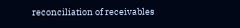reconciliation of receivables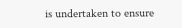is undertaken to ensure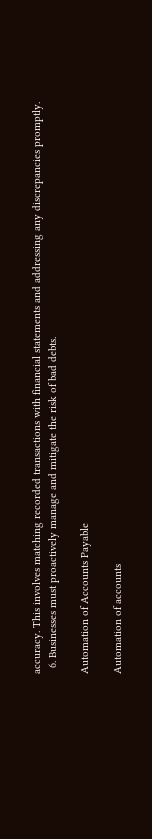accuracy. This involves matching recorded transactions with financial statements and addressing any discrepancies promptly.
  6. Businesses must proactively manage and mitigate the risk of bad debts.

Automation of Accounts Payable

Automation of accounts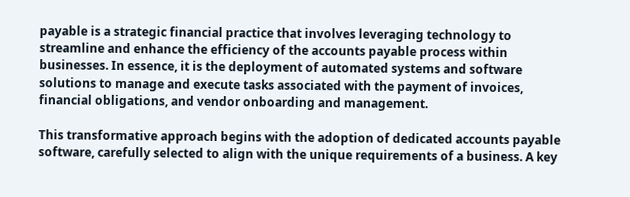payable is a strategic financial practice that involves leveraging technology to streamline and enhance the efficiency of the accounts payable process within businesses. In essence, it is the deployment of automated systems and software solutions to manage and execute tasks associated with the payment of invoices, financial obligations, and vendor onboarding and management.

This transformative approach begins with the adoption of dedicated accounts payable software, carefully selected to align with the unique requirements of a business. A key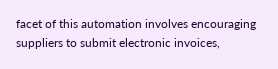facet of this automation involves encouraging suppliers to submit electronic invoices,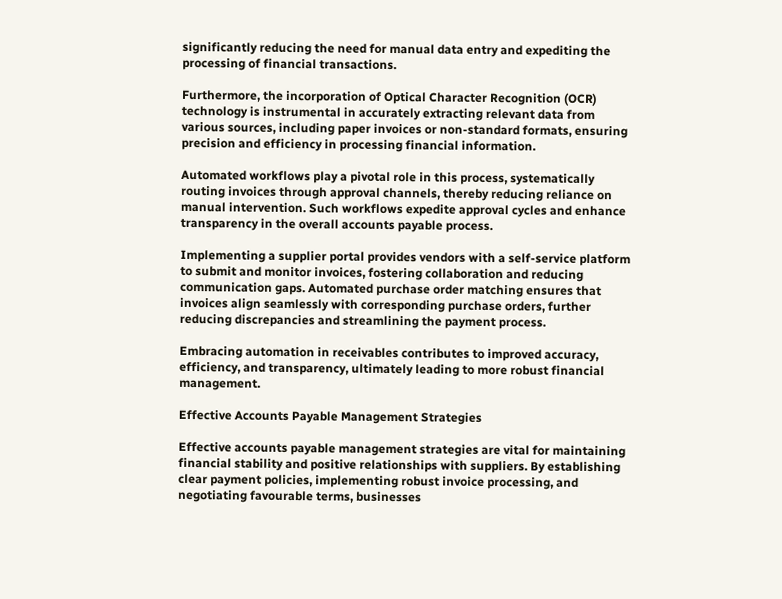significantly reducing the need for manual data entry and expediting the processing of financial transactions.

Furthermore, the incorporation of Optical Character Recognition (OCR) technology is instrumental in accurately extracting relevant data from various sources, including paper invoices or non-standard formats, ensuring precision and efficiency in processing financial information.

Automated workflows play a pivotal role in this process, systematically routing invoices through approval channels, thereby reducing reliance on manual intervention. Such workflows expedite approval cycles and enhance transparency in the overall accounts payable process.

Implementing a supplier portal provides vendors with a self-service platform to submit and monitor invoices, fostering collaboration and reducing communication gaps. Automated purchase order matching ensures that invoices align seamlessly with corresponding purchase orders, further reducing discrepancies and streamlining the payment process.

Embracing automation in receivables contributes to improved accuracy, efficiency, and transparency, ultimately leading to more robust financial management.

Effective Accounts Payable Management Strategies

Effective accounts payable management strategies are vital for maintaining financial stability and positive relationships with suppliers. By establishing clear payment policies, implementing robust invoice processing, and negotiating favourable terms, businesses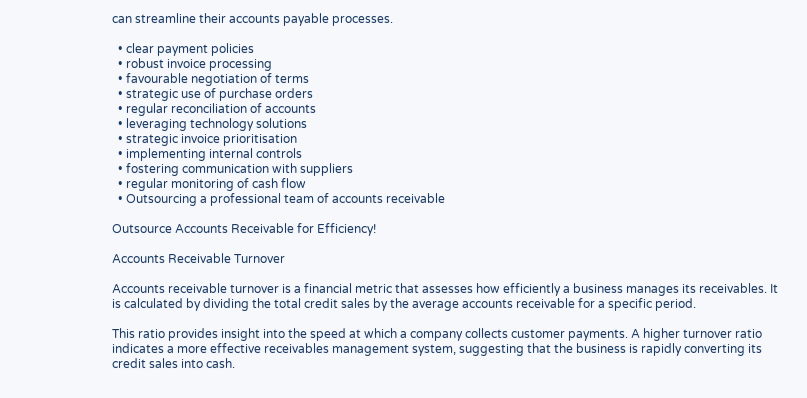can streamline their accounts payable processes.

  • clear payment policies
  • robust invoice processing
  • favourable negotiation of terms
  • strategic use of purchase orders
  • regular reconciliation of accounts
  • leveraging technology solutions
  • strategic invoice prioritisation
  • implementing internal controls
  • fostering communication with suppliers
  • regular monitoring of cash flow
  • Outsourcing a professional team of accounts receivable

Outsource Accounts Receivable for Efficiency!

Accounts Receivable Turnover

Accounts receivable turnover is a financial metric that assesses how efficiently a business manages its receivables. It is calculated by dividing the total credit sales by the average accounts receivable for a specific period.

This ratio provides insight into the speed at which a company collects customer payments. A higher turnover ratio indicates a more effective receivables management system, suggesting that the business is rapidly converting its credit sales into cash.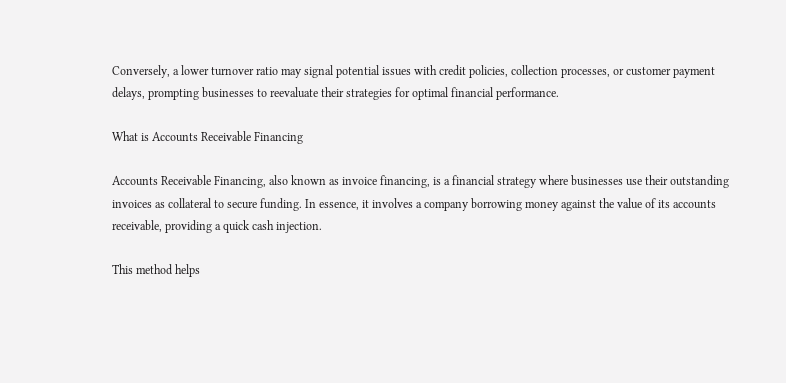Conversely, a lower turnover ratio may signal potential issues with credit policies, collection processes, or customer payment delays, prompting businesses to reevaluate their strategies for optimal financial performance.

What is Accounts Receivable Financing

Accounts Receivable Financing, also known as invoice financing, is a financial strategy where businesses use their outstanding invoices as collateral to secure funding. In essence, it involves a company borrowing money against the value of its accounts receivable, providing a quick cash injection.

This method helps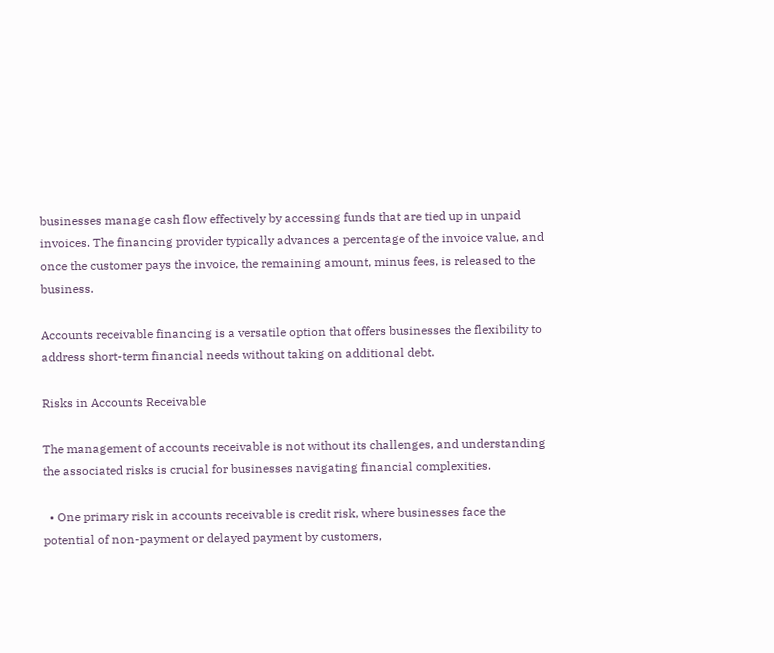businesses manage cash flow effectively by accessing funds that are tied up in unpaid invoices. The financing provider typically advances a percentage of the invoice value, and once the customer pays the invoice, the remaining amount, minus fees, is released to the business.

Accounts receivable financing is a versatile option that offers businesses the flexibility to address short-term financial needs without taking on additional debt.

Risks in Accounts Receivable

The management of accounts receivable is not without its challenges, and understanding the associated risks is crucial for businesses navigating financial complexities.

  • One primary risk in accounts receivable is credit risk, where businesses face the potential of non-payment or delayed payment by customers,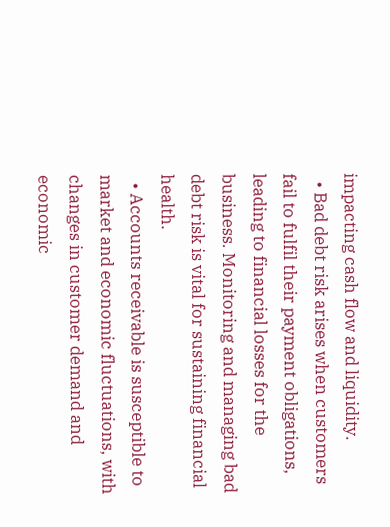impacting cash flow and liquidity.
  • Bad debt risk arises when customers fail to fulfil their payment obligations, leading to financial losses for the business. Monitoring and managing bad debt risk is vital for sustaining financial health.
  • Accounts receivable is susceptible to market and economic fluctuations, with changes in customer demand and economic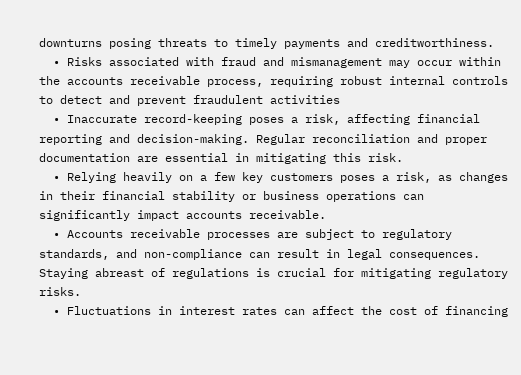downturns posing threats to timely payments and creditworthiness.
  • Risks associated with fraud and mismanagement may occur within the accounts receivable process, requiring robust internal controls to detect and prevent fraudulent activities
  • Inaccurate record-keeping poses a risk, affecting financial reporting and decision-making. Regular reconciliation and proper documentation are essential in mitigating this risk.
  • Relying heavily on a few key customers poses a risk, as changes in their financial stability or business operations can significantly impact accounts receivable.
  • Accounts receivable processes are subject to regulatory standards, and non-compliance can result in legal consequences. Staying abreast of regulations is crucial for mitigating regulatory risks.
  • Fluctuations in interest rates can affect the cost of financing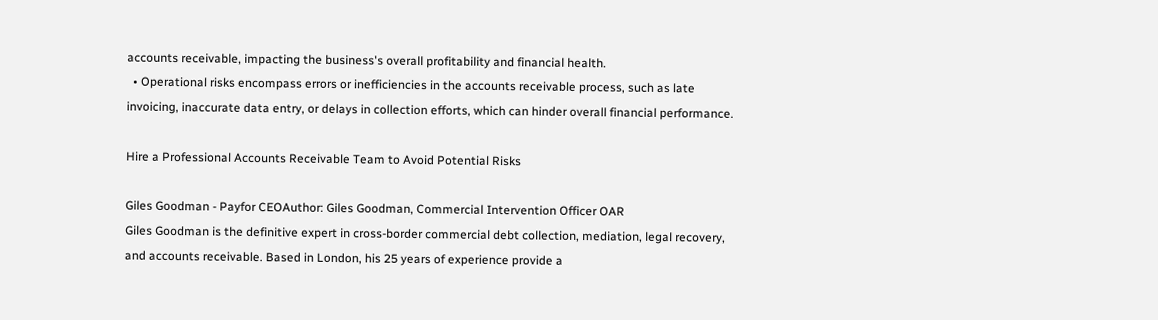accounts receivable, impacting the business's overall profitability and financial health.
  • Operational risks encompass errors or inefficiencies in the accounts receivable process, such as late invoicing, inaccurate data entry, or delays in collection efforts, which can hinder overall financial performance.

Hire a Professional Accounts Receivable Team to Avoid Potential Risks

Giles Goodman - Payfor CEOAuthor: Giles Goodman, Commercial Intervention Officer OAR
Giles Goodman is the definitive expert in cross-border commercial debt collection, mediation, legal recovery, and accounts receivable. Based in London, his 25 years of experience provide a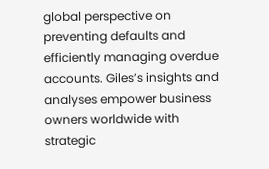global perspective on preventing defaults and efficiently managing overdue accounts. Giles’s insights and analyses empower business owners worldwide with strategic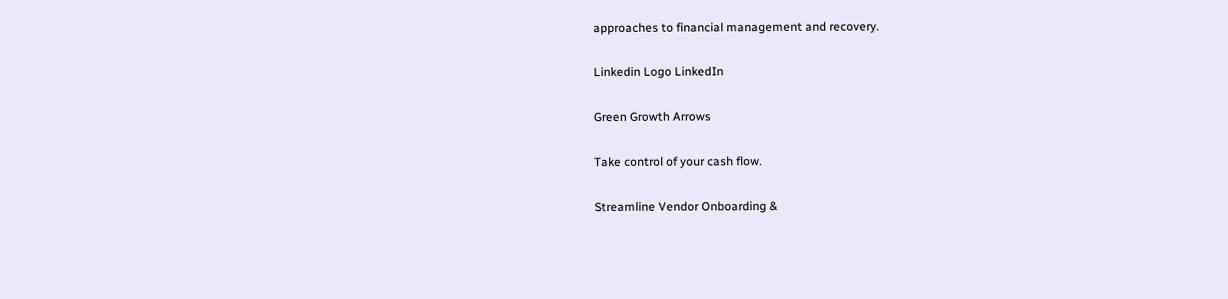approaches to financial management and recovery.

Linkedin Logo LinkedIn

Green Growth Arrows

Take control of your cash flow.

Streamline Vendor Onboarding &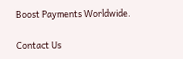Boost Payments Worldwide.

Contact Us